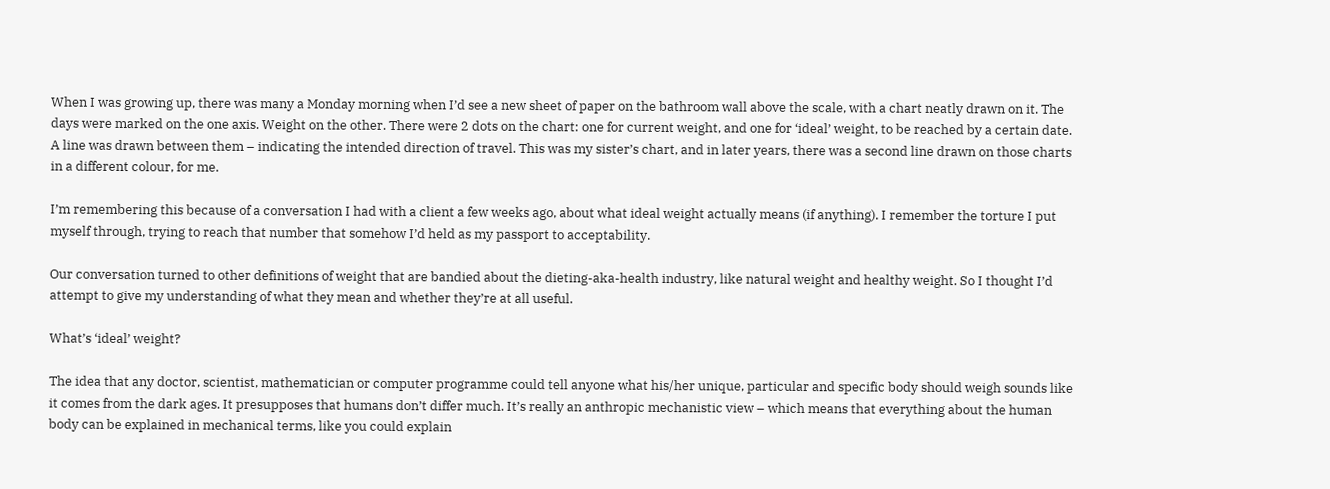When I was growing up, there was many a Monday morning when I’d see a new sheet of paper on the bathroom wall above the scale, with a chart neatly drawn on it. The days were marked on the one axis. Weight on the other. There were 2 dots on the chart: one for current weight, and one for ‘ideal’ weight, to be reached by a certain date. A line was drawn between them – indicating the intended direction of travel. This was my sister’s chart, and in later years, there was a second line drawn on those charts in a different colour, for me.

I’m remembering this because of a conversation I had with a client a few weeks ago, about what ideal weight actually means (if anything). I remember the torture I put myself through, trying to reach that number that somehow I’d held as my passport to acceptability.

Our conversation turned to other definitions of weight that are bandied about the dieting-aka-health industry, like natural weight and healthy weight. So I thought I’d attempt to give my understanding of what they mean and whether they’re at all useful.

What’s ‘ideal’ weight?

The idea that any doctor, scientist, mathematician or computer programme could tell anyone what his/her unique, particular and specific body should weigh sounds like it comes from the dark ages. It presupposes that humans don’t differ much. It’s really an anthropic mechanistic view – which means that everything about the human body can be explained in mechanical terms, like you could explain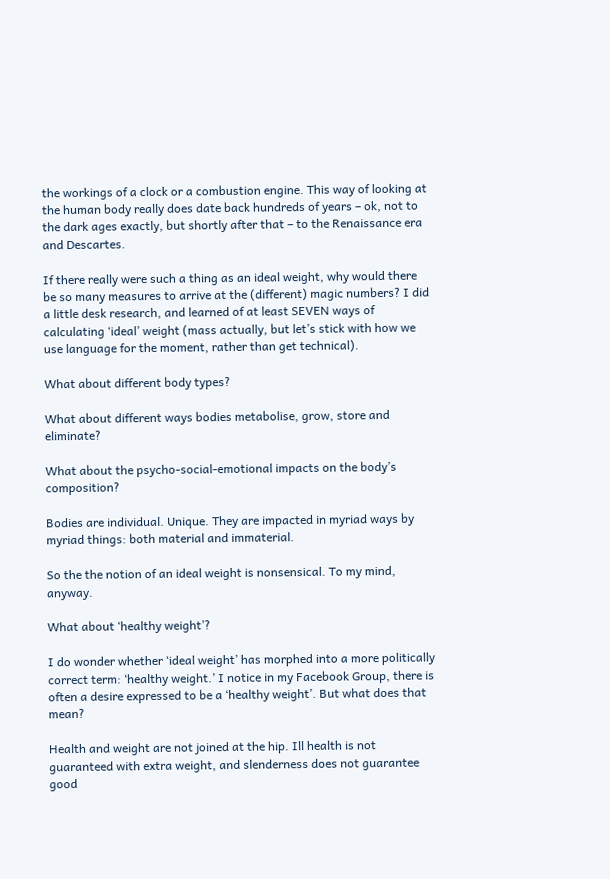the workings of a clock or a combustion engine. This way of looking at the human body really does date back hundreds of years – ok, not to the dark ages exactly, but shortly after that – to the Renaissance era and Descartes.

If there really were such a thing as an ideal weight, why would there be so many measures to arrive at the (different) magic numbers? I did a little desk research, and learned of at least SEVEN ways of calculating ‘ideal’ weight (mass actually, but let’s stick with how we use language for the moment, rather than get technical).

What about different body types?

What about different ways bodies metabolise, grow, store and eliminate?

What about the psycho-social-emotional impacts on the body’s composition?

Bodies are individual. Unique. They are impacted in myriad ways by myriad things: both material and immaterial.

So the the notion of an ideal weight is nonsensical. To my mind, anyway.

What about ‘healthy weight’?

I do wonder whether ‘ideal weight’ has morphed into a more politically correct term: ‘healthy weight.’ I notice in my Facebook Group, there is often a desire expressed to be a ‘healthy weight’. But what does that mean?

Health and weight are not joined at the hip. Ill health is not guaranteed with extra weight, and slenderness does not guarantee good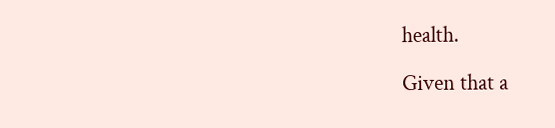health.

Given that a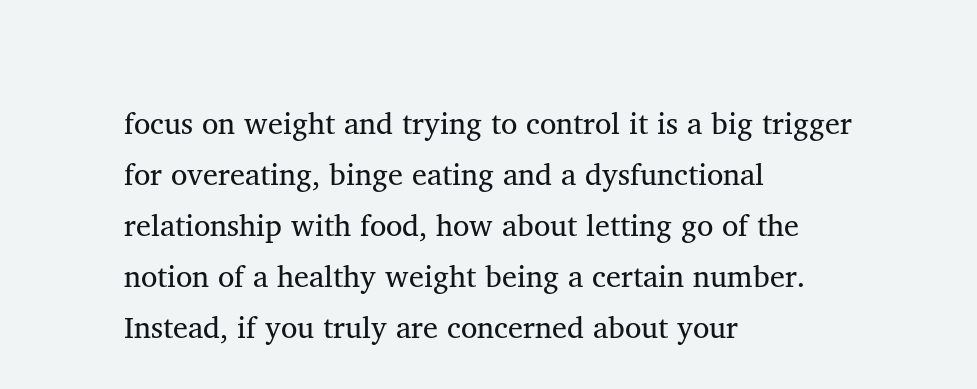focus on weight and trying to control it is a big trigger for overeating, binge eating and a dysfunctional relationship with food, how about letting go of the notion of a healthy weight being a certain number. Instead, if you truly are concerned about your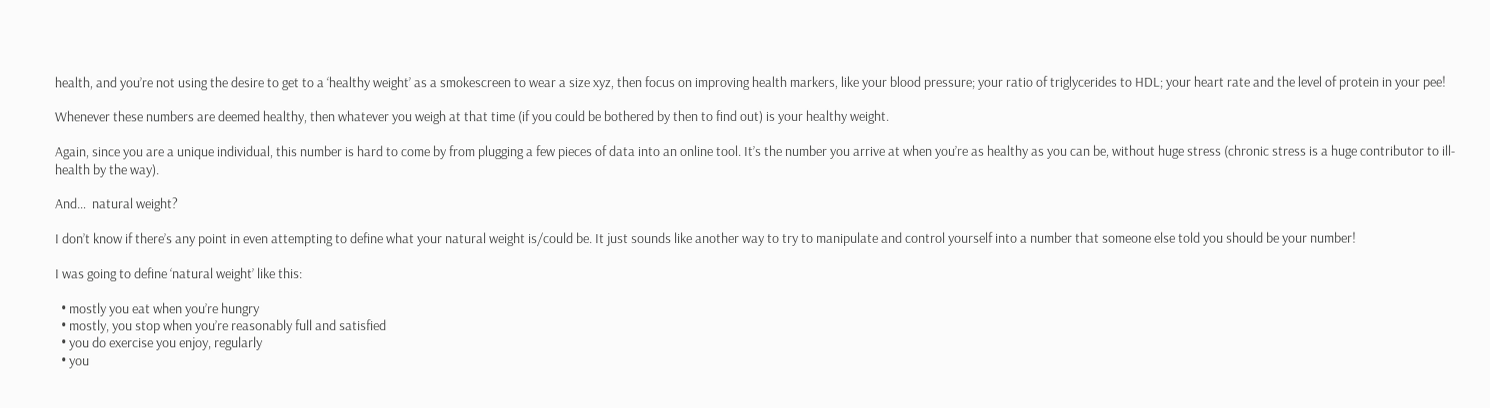health, and you’re not using the desire to get to a ‘healthy weight’ as a smokescreen to wear a size xyz, then focus on improving health markers, like your blood pressure; your ratio of triglycerides to HDL; your heart rate and the level of protein in your pee!

Whenever these numbers are deemed healthy, then whatever you weigh at that time (if you could be bothered by then to find out) is your healthy weight.

Again, since you are a unique individual, this number is hard to come by from plugging a few pieces of data into an online tool. It’s the number you arrive at when you’re as healthy as you can be, without huge stress (chronic stress is a huge contributor to ill-health by the way).

And…  natural weight?

I don’t know if there’s any point in even attempting to define what your natural weight is/could be. It just sounds like another way to try to manipulate and control yourself into a number that someone else told you should be your number!

I was going to define ‘natural weight’ like this:

  • mostly you eat when you’re hungry
  • mostly, you stop when you’re reasonably full and satisfied
  • you do exercise you enjoy, regularly
  • you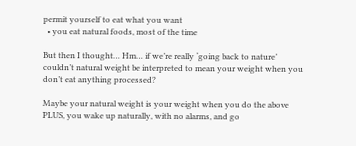permit yourself to eat what you want
  • you eat natural foods, most of the time

But then I thought… Hm… if we’re really ‘going back to nature’ couldn’t natural weight be interpreted to mean your weight when you don’t eat anything processed?

Maybe your natural weight is your weight when you do the above PLUS, you wake up naturally, with no alarms, and go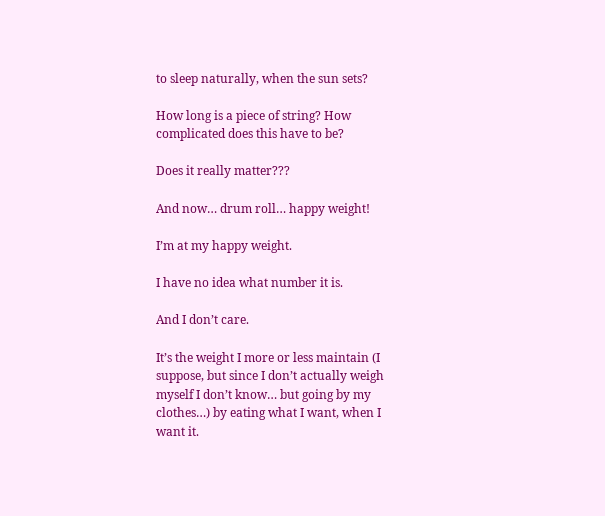to sleep naturally, when the sun sets?

How long is a piece of string? How complicated does this have to be?

Does it really matter???

And now… drum roll… happy weight!

I’m at my happy weight.

I have no idea what number it is.

And I don’t care.

It’s the weight I more or less maintain (I suppose, but since I don’t actually weigh myself I don’t know… but going by my clothes…) by eating what I want, when I want it.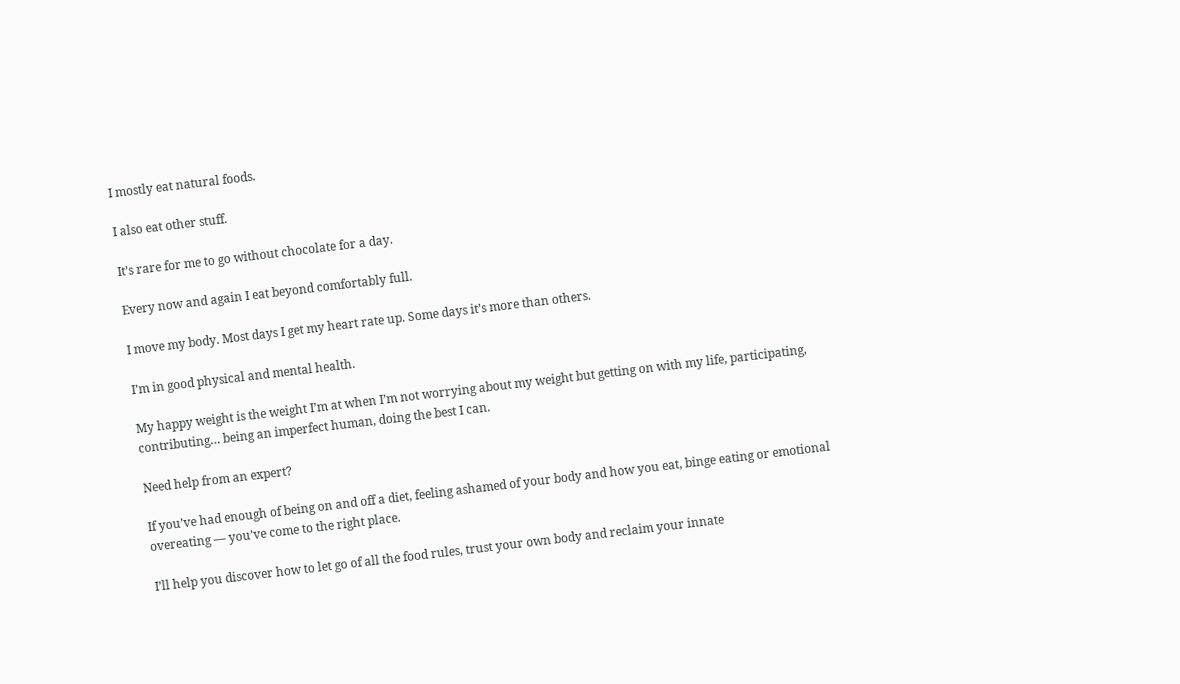I mostly eat natural foods.

I also eat other stuff.

It’s rare for me to go without chocolate for a day.

Every now and again I eat beyond comfortably full.

I move my body. Most days I get my heart rate up. Some days it’s more than others.

I’m in good physical and mental health.

My happy weight is the weight I’m at when I’m not worrying about my weight but getting on with my life, participating, contributing… being an imperfect human, doing the best I can.

Need help from an expert?

If you’ve had enough of being on and off a diet, feeling ashamed of your body and how you eat, binge eating or emotional overeating — you’ve come to the right place.

I’ll help you discover how to let go of all the food rules, trust your own body and reclaim your innate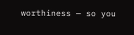worthiness — so you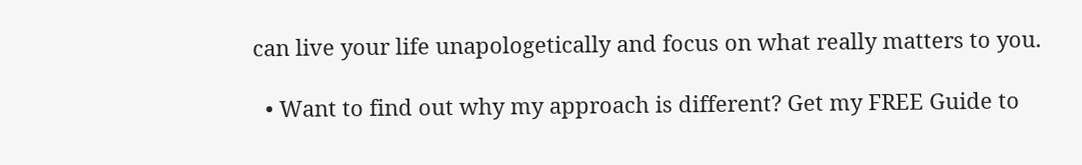can live your life unapologetically and focus on what really matters to you.

  • Want to find out why my approach is different? Get my FREE Guide to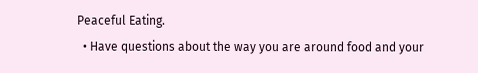Peaceful Eating.
  • Have questions about the way you are around food and your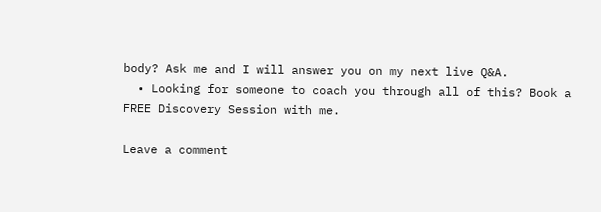body? Ask me and I will answer you on my next live Q&A.
  • Looking for someone to coach you through all of this? Book a FREE Discovery Session with me.

Leave a comment